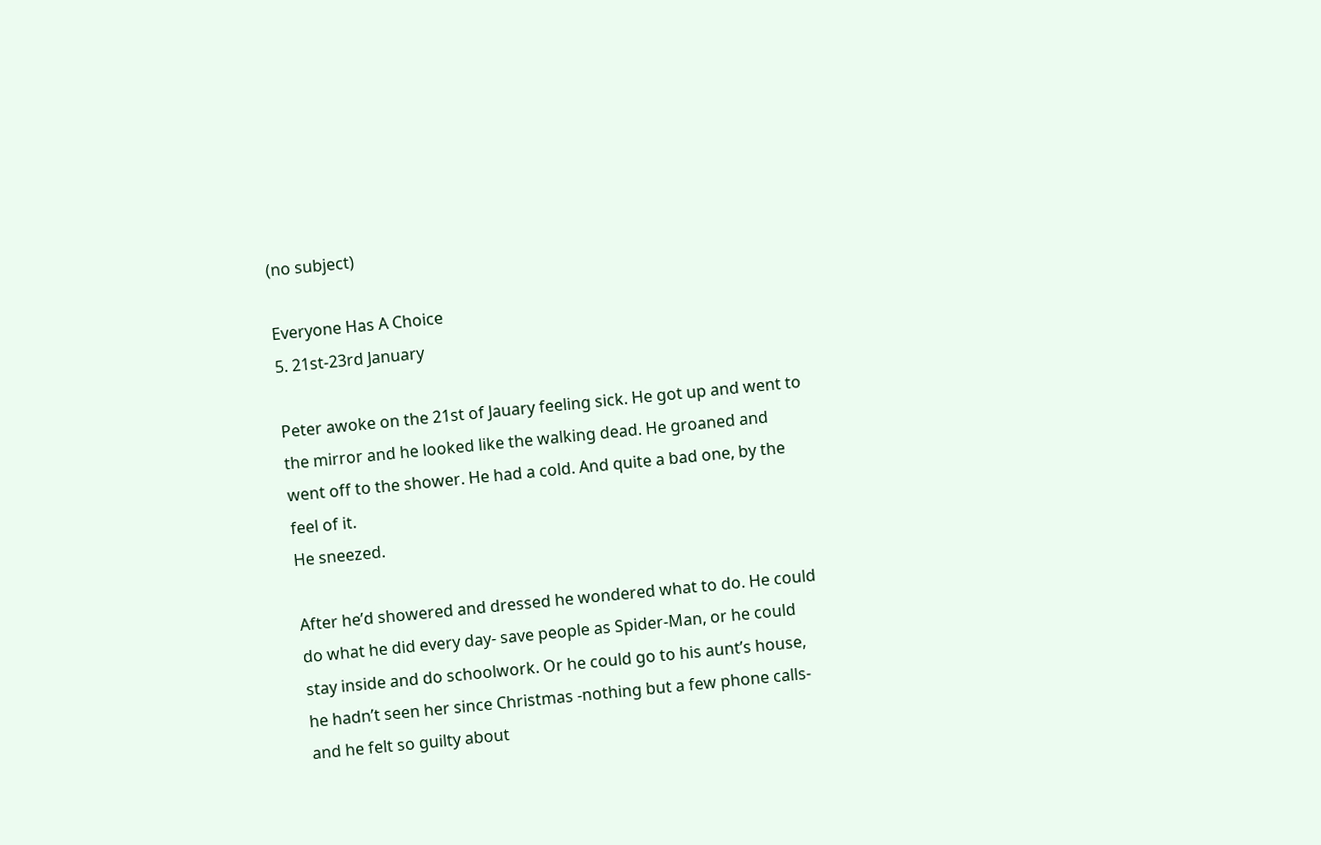(no subject)

Everyone Has A Choice
5. 21st-23rd January

Peter awoke on the 21st of Jauary feeling sick. He got up and went to the mirror and he looked like the walking dead. He groaned and went off to the shower. He had a cold. And quite a bad one, by the feel of it.
He sneezed.

After he’d showered and dressed he wondered what to do. He could do what he did every day- save people as Spider-Man, or he could stay inside and do schoolwork. Or he could go to his aunt’s house, he hadn’t seen her since Christmas -nothing but a few phone calls- and he felt so guilty about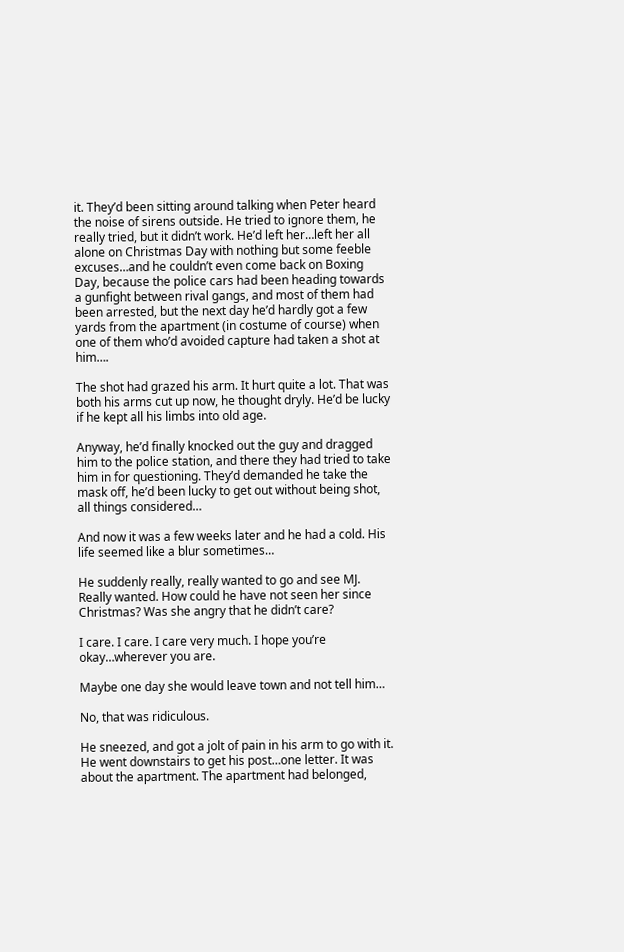it. They’d been sitting around talking when Peter heard the noise of sirens outside. He tried to ignore them, he really tried, but it didn’t work. He’d left her…left her all alone on Christmas Day with nothing but some feeble excuses…and he couldn’t even come back on Boxing Day, because the police cars had been heading towards a gunfight between rival gangs, and most of them had been arrested, but the next day he’d hardly got a few yards from the apartment (in costume of course) when one of them who’d avoided capture had taken a shot at him….

The shot had grazed his arm. It hurt quite a lot. That was both his arms cut up now, he thought dryly. He’d be lucky if he kept all his limbs into old age.

Anyway, he’d finally knocked out the guy and dragged him to the police station, and there they had tried to take him in for questioning. They’d demanded he take the mask off, he’d been lucky to get out without being shot, all things considered…

And now it was a few weeks later and he had a cold. His life seemed like a blur sometimes…

He suddenly really, really wanted to go and see MJ. Really wanted. How could he have not seen her since Christmas? Was she angry that he didn’t care?

I care. I care. I care very much. I hope you’re okay…wherever you are.

Maybe one day she would leave town and not tell him…

No, that was ridiculous.

He sneezed, and got a jolt of pain in his arm to go with it. He went downstairs to get his post…one letter. It was about the apartment. The apartment had belonged,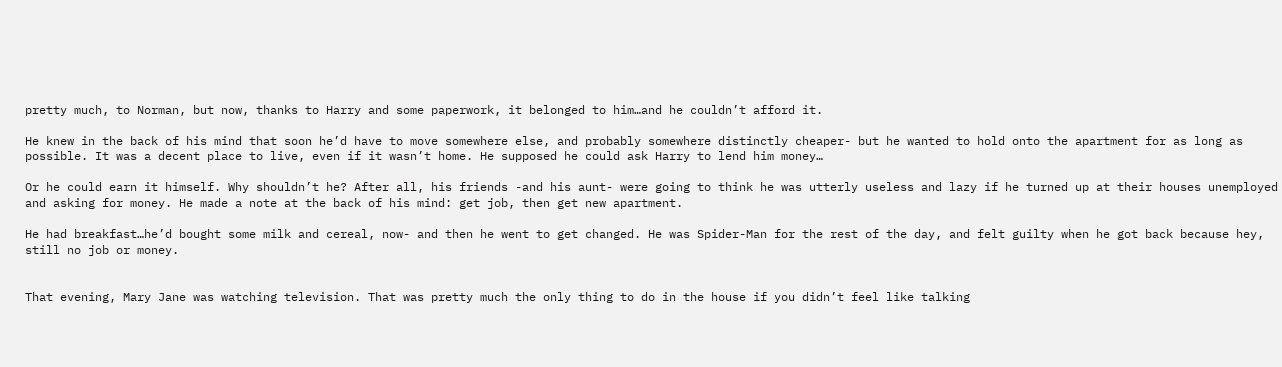pretty much, to Norman, but now, thanks to Harry and some paperwork, it belonged to him…and he couldn’t afford it.

He knew in the back of his mind that soon he’d have to move somewhere else, and probably somewhere distinctly cheaper- but he wanted to hold onto the apartment for as long as possible. It was a decent place to live, even if it wasn’t home. He supposed he could ask Harry to lend him money…

Or he could earn it himself. Why shouldn’t he? After all, his friends -and his aunt- were going to think he was utterly useless and lazy if he turned up at their houses unemployed and asking for money. He made a note at the back of his mind: get job, then get new apartment.

He had breakfast…he’d bought some milk and cereal, now- and then he went to get changed. He was Spider-Man for the rest of the day, and felt guilty when he got back because hey, still no job or money.


That evening, Mary Jane was watching television. That was pretty much the only thing to do in the house if you didn’t feel like talking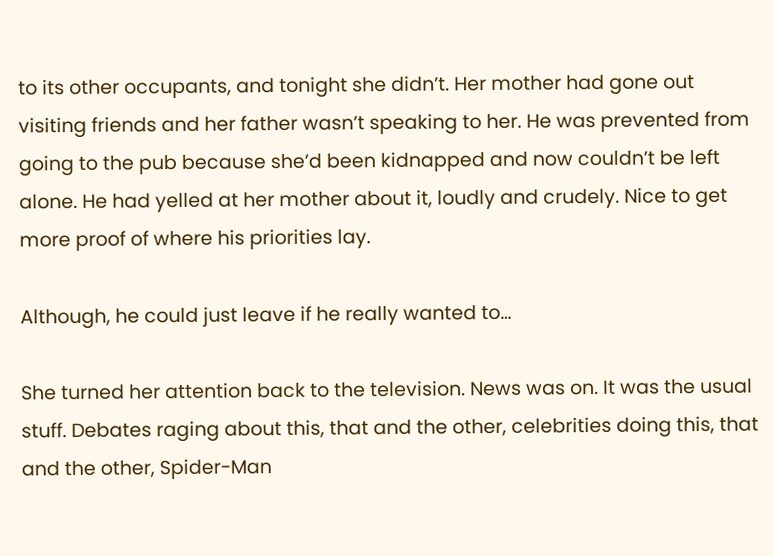to its other occupants, and tonight she didn’t. Her mother had gone out visiting friends and her father wasn’t speaking to her. He was prevented from going to the pub because she’d been kidnapped and now couldn’t be left alone. He had yelled at her mother about it, loudly and crudely. Nice to get more proof of where his priorities lay.

Although, he could just leave if he really wanted to…

She turned her attention back to the television. News was on. It was the usual stuff. Debates raging about this, that and the other, celebrities doing this, that and the other, Spider-Man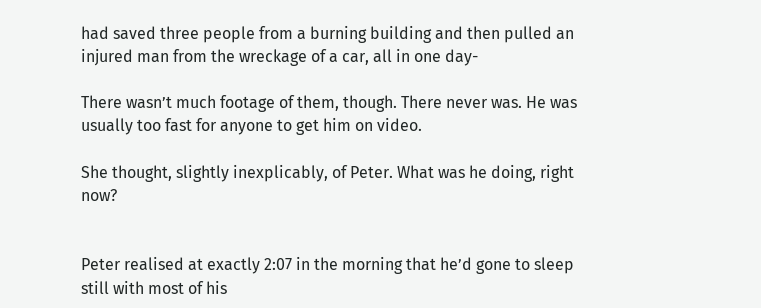had saved three people from a burning building and then pulled an injured man from the wreckage of a car, all in one day-

There wasn’t much footage of them, though. There never was. He was usually too fast for anyone to get him on video.

She thought, slightly inexplicably, of Peter. What was he doing, right now?


Peter realised at exactly 2:07 in the morning that he’d gone to sleep still with most of his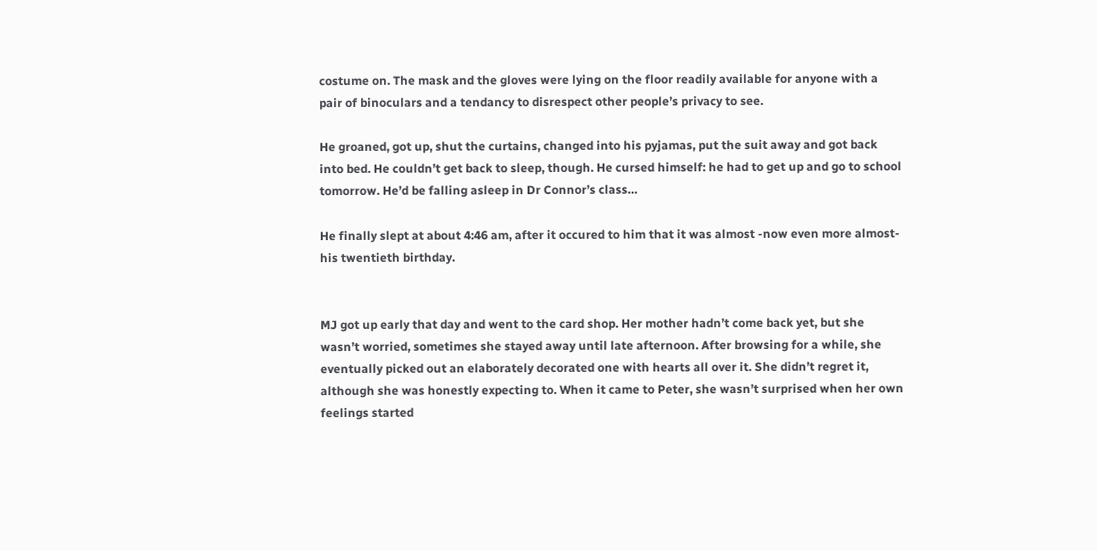costume on. The mask and the gloves were lying on the floor readily available for anyone with a pair of binoculars and a tendancy to disrespect other people’s privacy to see.

He groaned, got up, shut the curtains, changed into his pyjamas, put the suit away and got back into bed. He couldn’t get back to sleep, though. He cursed himself: he had to get up and go to school tomorrow. He’d be falling asleep in Dr Connor’s class…

He finally slept at about 4:46 am, after it occured to him that it was almost -now even more almost- his twentieth birthday.


MJ got up early that day and went to the card shop. Her mother hadn’t come back yet, but she wasn’t worried, sometimes she stayed away until late afternoon. After browsing for a while, she eventually picked out an elaborately decorated one with hearts all over it. She didn’t regret it, although she was honestly expecting to. When it came to Peter, she wasn’t surprised when her own feelings started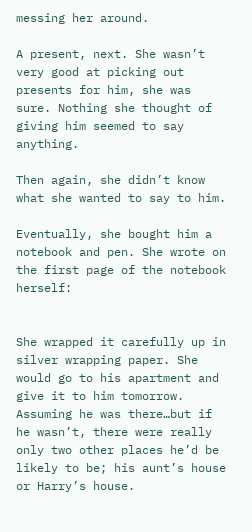messing her around.

A present, next. She wasn’t very good at picking out presents for him, she was sure. Nothing she thought of giving him seemed to say anything.

Then again, she didn’t know what she wanted to say to him.

Eventually, she bought him a notebook and pen. She wrote on the first page of the notebook herself:


She wrapped it carefully up in silver wrapping paper. She would go to his apartment and give it to him tomorrow. Assuming he was there…but if he wasn’t, there were really only two other places he’d be likely to be; his aunt’s house or Harry’s house.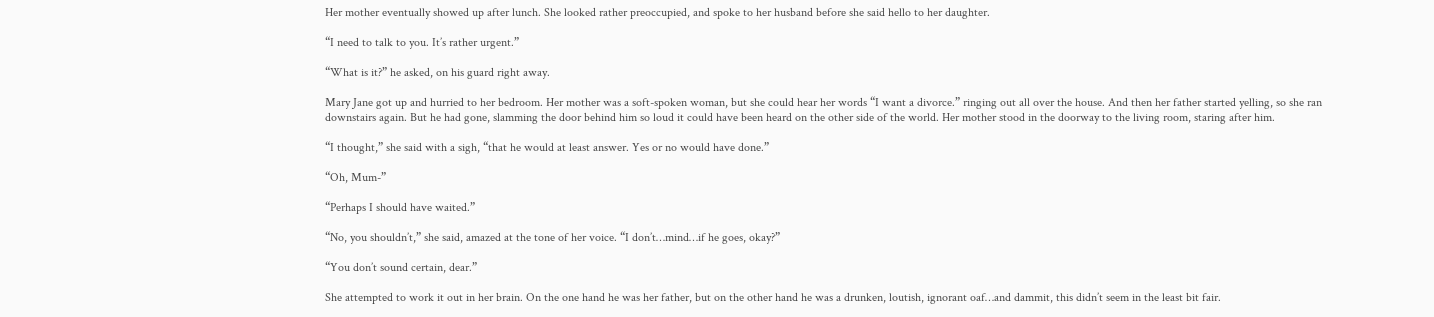Her mother eventually showed up after lunch. She looked rather preoccupied, and spoke to her husband before she said hello to her daughter.

“I need to talk to you. It’s rather urgent.”

“What is it?” he asked, on his guard right away.

Mary Jane got up and hurried to her bedroom. Her mother was a soft-spoken woman, but she could hear her words “I want a divorce.” ringing out all over the house. And then her father started yelling, so she ran downstairs again. But he had gone, slamming the door behind him so loud it could have been heard on the other side of the world. Her mother stood in the doorway to the living room, staring after him.

“I thought,” she said with a sigh, “that he would at least answer. Yes or no would have done.”

“Oh, Mum-”

“Perhaps I should have waited.”

“No, you shouldn’t,” she said, amazed at the tone of her voice. “I don’t…mind…if he goes, okay?”

“You don’t sound certain, dear.”

She attempted to work it out in her brain. On the one hand he was her father, but on the other hand he was a drunken, loutish, ignorant oaf…and dammit, this didn’t seem in the least bit fair.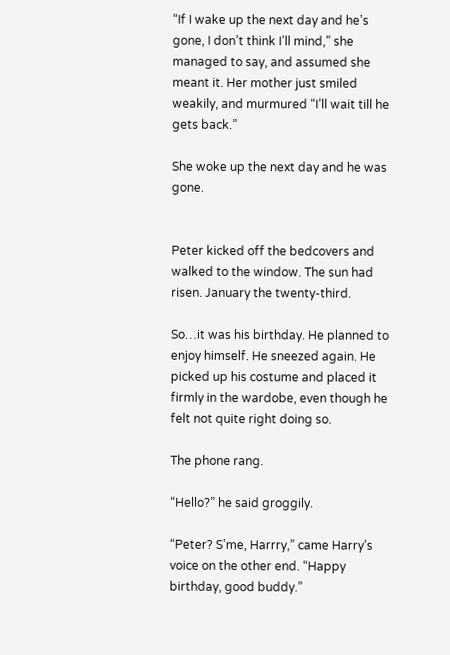“If I wake up the next day and he’s gone, I don’t think I’ll mind,” she managed to say, and assumed she meant it. Her mother just smiled weakily, and murmured “I’ll wait till he gets back.”

She woke up the next day and he was gone.


Peter kicked off the bedcovers and walked to the window. The sun had risen. January the twenty-third.

So…it was his birthday. He planned to enjoy himself. He sneezed again. He picked up his costume and placed it firmly in the wardobe, even though he felt not quite right doing so.

The phone rang.

“Hello?” he said groggily.

“Peter? S’me, Harrry,” came Harry’s voice on the other end. “Happy birthday, good buddy.”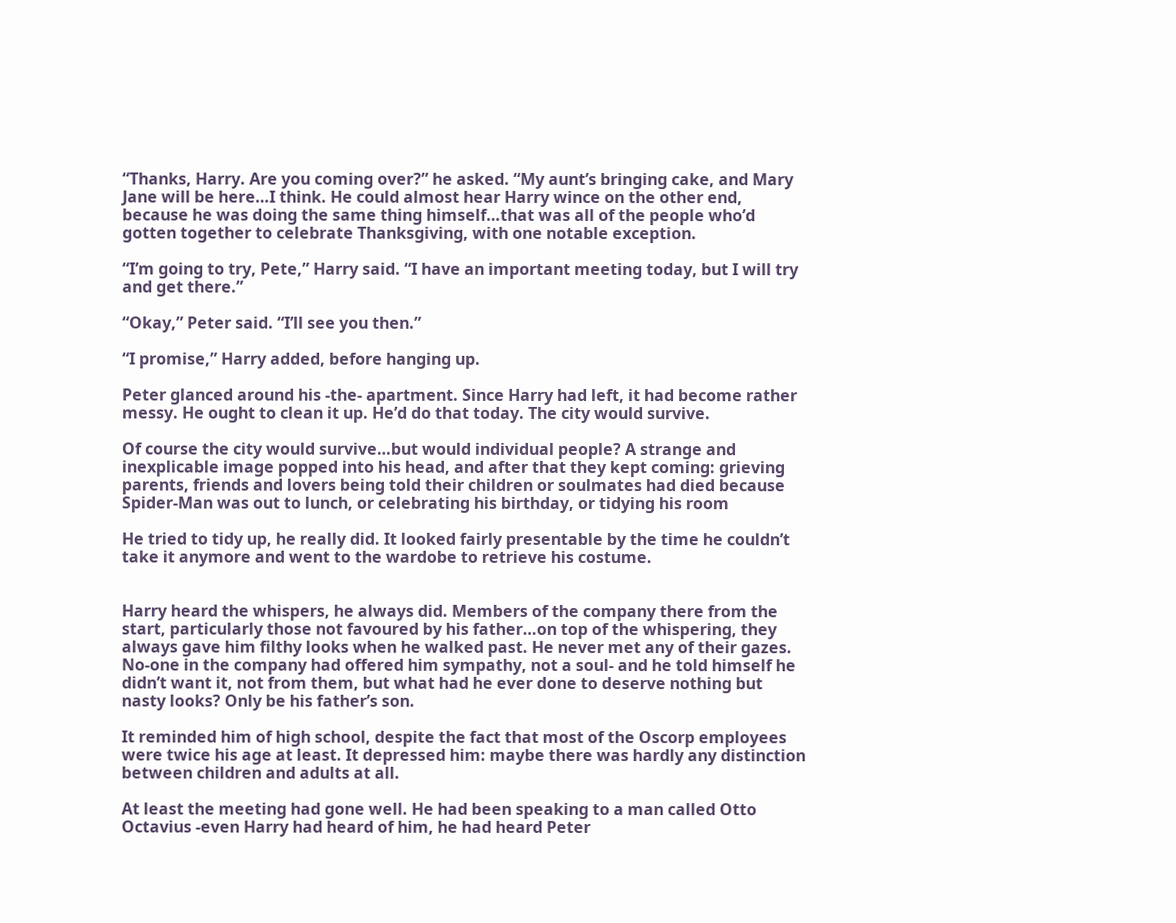“Thanks, Harry. Are you coming over?” he asked. “My aunt’s bringing cake, and Mary Jane will be here…I think. He could almost hear Harry wince on the other end, because he was doing the same thing himself…that was all of the people who’d gotten together to celebrate Thanksgiving, with one notable exception.

“I’m going to try, Pete,” Harry said. “I have an important meeting today, but I will try and get there.”

“Okay,” Peter said. “I’ll see you then.”

“I promise,” Harry added, before hanging up.

Peter glanced around his -the- apartment. Since Harry had left, it had become rather messy. He ought to clean it up. He’d do that today. The city would survive.

Of course the city would survive…but would individual people? A strange and inexplicable image popped into his head, and after that they kept coming: grieving parents, friends and lovers being told their children or soulmates had died because Spider-Man was out to lunch, or celebrating his birthday, or tidying his room

He tried to tidy up, he really did. It looked fairly presentable by the time he couldn’t take it anymore and went to the wardobe to retrieve his costume.


Harry heard the whispers, he always did. Members of the company there from the start, particularly those not favoured by his father…on top of the whispering, they always gave him filthy looks when he walked past. He never met any of their gazes. No-one in the company had offered him sympathy, not a soul- and he told himself he didn’t want it, not from them, but what had he ever done to deserve nothing but nasty looks? Only be his father’s son.

It reminded him of high school, despite the fact that most of the Oscorp employees were twice his age at least. It depressed him: maybe there was hardly any distinction between children and adults at all.

At least the meeting had gone well. He had been speaking to a man called Otto Octavius -even Harry had heard of him, he had heard Peter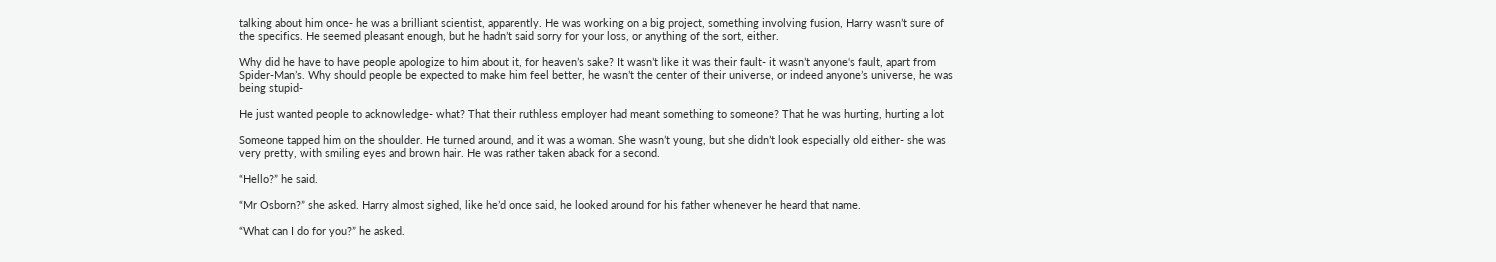talking about him once- he was a brilliant scientist, apparently. He was working on a big project, something involving fusion, Harry wasn’t sure of the specifics. He seemed pleasant enough, but he hadn’t said sorry for your loss, or anything of the sort, either.

Why did he have to have people apologize to him about it, for heaven’s sake? It wasn’t like it was their fault- it wasn’t anyone‘s fault, apart from Spider-Man’s. Why should people be expected to make him feel better, he wasn’t the center of their universe, or indeed anyone’s universe, he was being stupid-

He just wanted people to acknowledge- what? That their ruthless employer had meant something to someone? That he was hurting, hurting a lot

Someone tapped him on the shoulder. He turned around, and it was a woman. She wasn’t young, but she didn’t look especially old either- she was very pretty, with smiling eyes and brown hair. He was rather taken aback for a second.

“Hello?” he said.

“Mr Osborn?” she asked. Harry almost sighed, like he’d once said, he looked around for his father whenever he heard that name.

“What can I do for you?” he asked.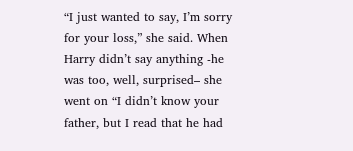“I just wanted to say, I’m sorry for your loss,” she said. When Harry didn’t say anything -he was too, well, surprised– she went on “I didn’t know your father, but I read that he had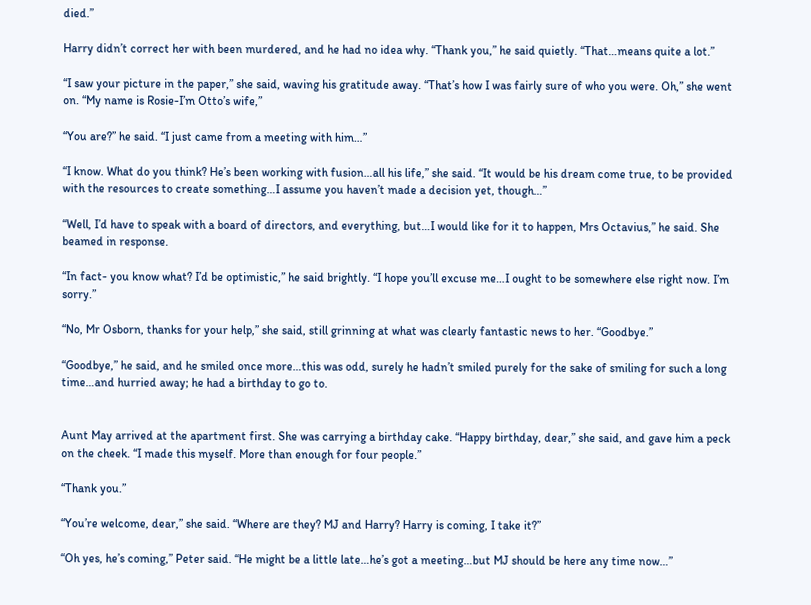died.”

Harry didn’t correct her with been murdered, and he had no idea why. “Thank you,” he said quietly. “That…means quite a lot.”

“I saw your picture in the paper,” she said, waving his gratitude away. “That’s how I was fairly sure of who you were. Oh,” she went on. “My name is Rosie-I’m Otto’s wife,”

“You are?” he said. “I just came from a meeting with him…”

“I know. What do you think? He’s been working with fusion…all his life,” she said. “It would be his dream come true, to be provided with the resources to create something…I assume you haven’t made a decision yet, though…”

“Well, I’d have to speak with a board of directors, and everything, but…I would like for it to happen, Mrs Octavius,” he said. She beamed in response.

“In fact- you know what? I’d be optimistic,” he said brightly. “I hope you’ll excuse me…I ought to be somewhere else right now. I’m sorry.”

“No, Mr Osborn, thanks for your help,” she said, still grinning at what was clearly fantastic news to her. “Goodbye.”

“Goodbye,” he said, and he smiled once more…this was odd, surely he hadn’t smiled purely for the sake of smiling for such a long time…and hurried away; he had a birthday to go to.


Aunt May arrived at the apartment first. She was carrying a birthday cake. “Happy birthday, dear,” she said, and gave him a peck on the cheek. “I made this myself. More than enough for four people.”

“Thank you.”

“You’re welcome, dear,” she said. “Where are they? MJ and Harry? Harry is coming, I take it?”

“Oh yes, he’s coming,” Peter said. “He might be a little late…he’s got a meeting…but MJ should be here any time now…”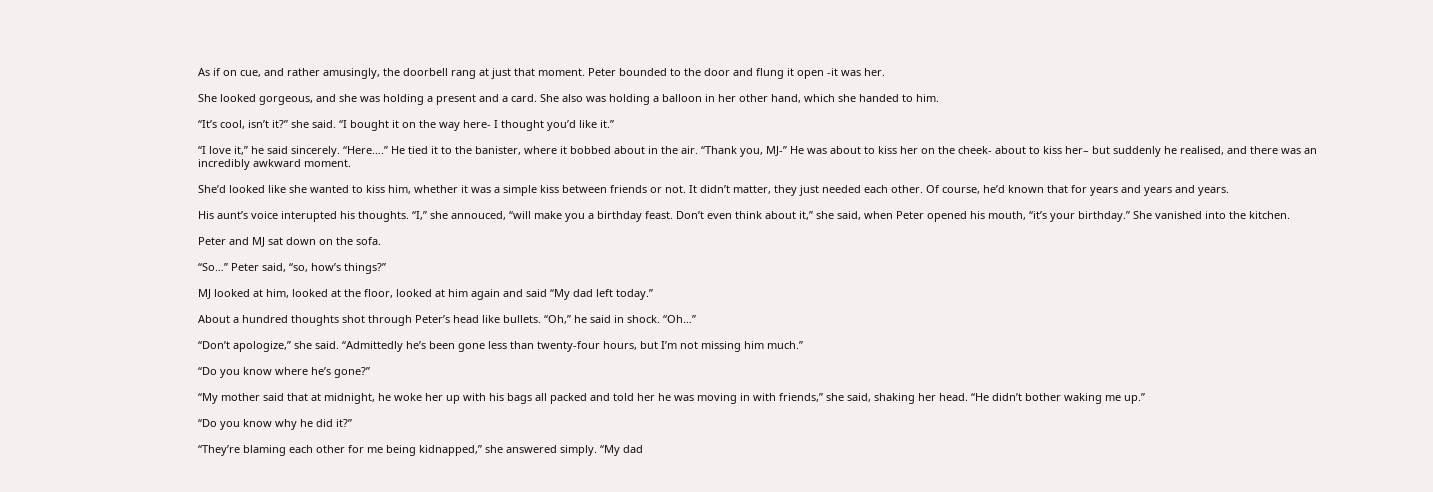As if on cue, and rather amusingly, the doorbell rang at just that moment. Peter bounded to the door and flung it open -it was her.

She looked gorgeous, and she was holding a present and a card. She also was holding a balloon in her other hand, which she handed to him.

“It’s cool, isn’t it?” she said. “I bought it on the way here- I thought you’d like it.”

“I love it,” he said sincerely. “Here….” He tied it to the banister, where it bobbed about in the air. “Thank you, MJ-” He was about to kiss her on the cheek- about to kiss her– but suddenly he realised, and there was an incredibly awkward moment.

She’d looked like she wanted to kiss him, whether it was a simple kiss between friends or not. It didn’t matter, they just needed each other. Of course, he’d known that for years and years and years.

His aunt’s voice interupted his thoughts. “I,” she annouced, “will make you a birthday feast. Don’t even think about it,” she said, when Peter opened his mouth, “it’s your birthday.” She vanished into the kitchen.

Peter and MJ sat down on the sofa.

“So…” Peter said, “so, how’s things?”

MJ looked at him, looked at the floor, looked at him again and said “My dad left today.”

About a hundred thoughts shot through Peter’s head like bullets. “Oh,” he said in shock. “Oh…”

“Don’t apologize,” she said. “Admittedly he’s been gone less than twenty-four hours, but I’m not missing him much.”

“Do you know where he’s gone?”

“My mother said that at midnight, he woke her up with his bags all packed and told her he was moving in with friends,” she said, shaking her head. “He didn’t bother waking me up.”

“Do you know why he did it?”

“They’re blaming each other for me being kidnapped,” she answered simply. “My dad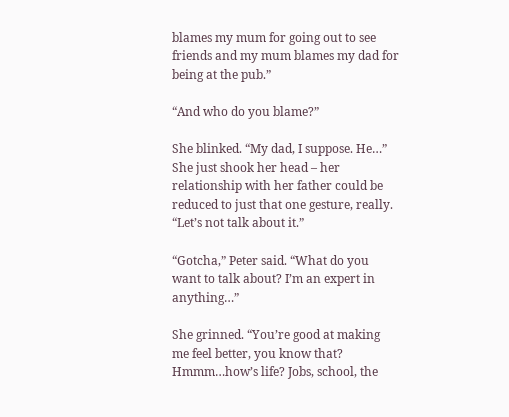blames my mum for going out to see friends and my mum blames my dad for being at the pub.”

“And who do you blame?”

She blinked. “My dad, I suppose. He…” She just shook her head – her relationship with her father could be reduced to just that one gesture, really. “Let’s not talk about it.”

“Gotcha,” Peter said. “What do you want to talk about? I’m an expert in anything…”

She grinned. “You’re good at making me feel better, you know that? Hmmm…how’s life? Jobs, school, the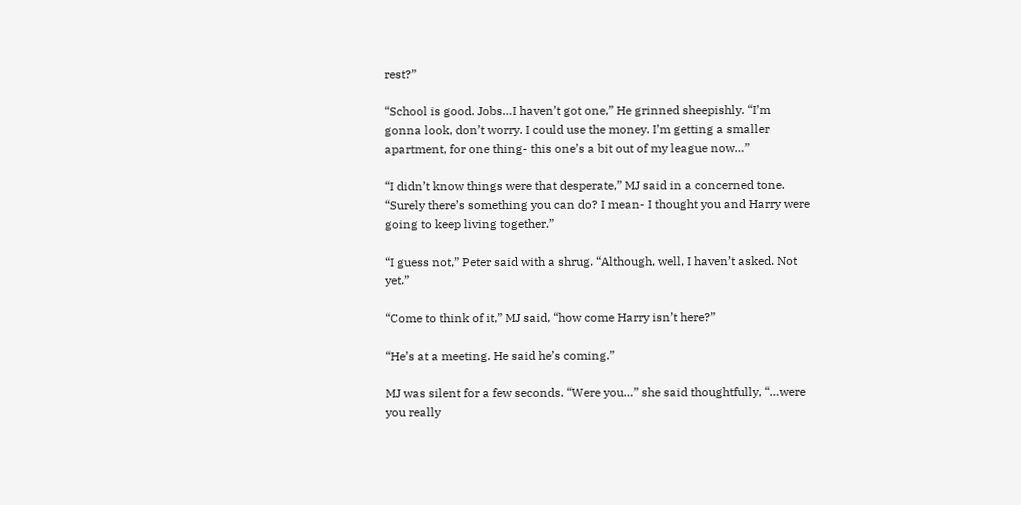rest?”

“School is good. Jobs…I haven’t got one,” He grinned sheepishly. “I’m gonna look, don’t worry. I could use the money. I’m getting a smaller apartment, for one thing- this one’s a bit out of my league now…”

“I didn’t know things were that desperate,” MJ said in a concerned tone. “Surely there’s something you can do? I mean- I thought you and Harry were going to keep living together.”

“I guess not,” Peter said with a shrug. “Although, well, I haven’t asked. Not yet.”

“Come to think of it,” MJ said, “how come Harry isn’t here?”

“He’s at a meeting. He said he’s coming.”

MJ was silent for a few seconds. “Were you…” she said thoughtfully, “…were you really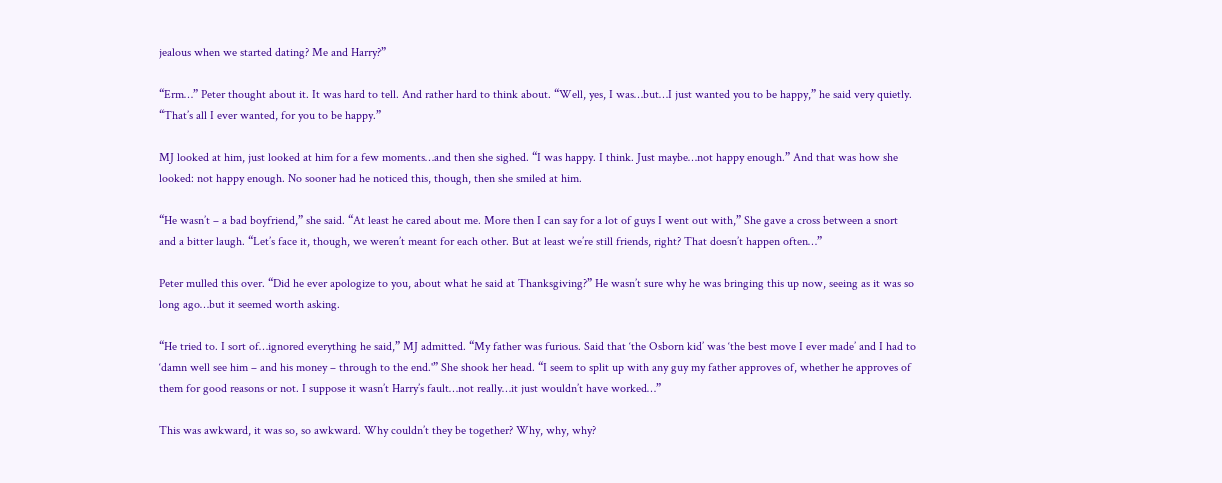jealous when we started dating? Me and Harry?”

“Erm…” Peter thought about it. It was hard to tell. And rather hard to think about. “Well, yes, I was…but…I just wanted you to be happy,” he said very quietly. “That’s all I ever wanted, for you to be happy.”

MJ looked at him, just looked at him for a few moments…and then she sighed. “I was happy. I think. Just maybe…not happy enough.” And that was how she looked: not happy enough. No sooner had he noticed this, though, then she smiled at him.

“He wasn’t – a bad boyfriend,” she said. “At least he cared about me. More then I can say for a lot of guys I went out with,” She gave a cross between a snort and a bitter laugh. “Let’s face it, though, we weren’t meant for each other. But at least we’re still friends, right? That doesn’t happen often…”

Peter mulled this over. “Did he ever apologize to you, about what he said at Thanksgiving?” He wasn’t sure why he was bringing this up now, seeing as it was so long ago…but it seemed worth asking.

“He tried to. I sort of…ignored everything he said,” MJ admitted. “My father was furious. Said that ‘the Osborn kid’ was ‘the best move I ever made’ and I had to ‘damn well see him – and his money – through to the end.'” She shook her head. “I seem to split up with any guy my father approves of, whether he approves of them for good reasons or not. I suppose it wasn’t Harry’s fault…not really…it just wouldn’t have worked…”

This was awkward, it was so, so awkward. Why couldn’t they be together? Why, why, why?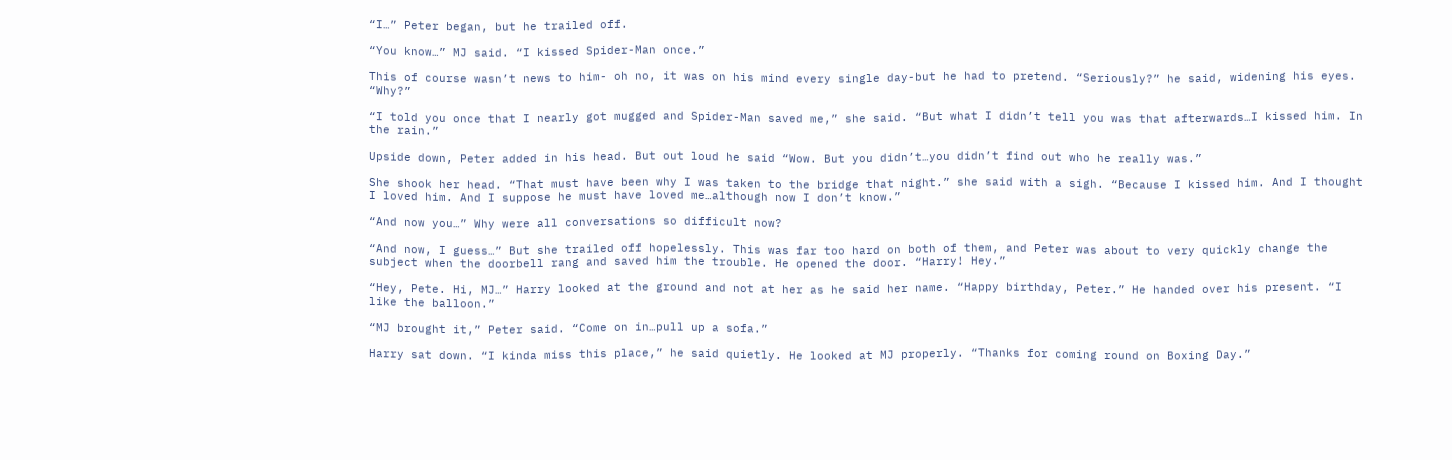“I…” Peter began, but he trailed off.

“You know…” MJ said. “I kissed Spider-Man once.”

This of course wasn’t news to him- oh no, it was on his mind every single day-but he had to pretend. “Seriously?” he said, widening his eyes. “Why?”

“I told you once that I nearly got mugged and Spider-Man saved me,” she said. “But what I didn’t tell you was that afterwards…I kissed him. In the rain.”

Upside down, Peter added in his head. But out loud he said “Wow. But you didn’t…you didn’t find out who he really was.”

She shook her head. “That must have been why I was taken to the bridge that night.” she said with a sigh. “Because I kissed him. And I thought I loved him. And I suppose he must have loved me…although now I don’t know.”

“And now you…” Why were all conversations so difficult now?

“And now, I guess…” But she trailed off hopelessly. This was far too hard on both of them, and Peter was about to very quickly change the subject when the doorbell rang and saved him the trouble. He opened the door. “Harry! Hey.”

“Hey, Pete. Hi, MJ…” Harry looked at the ground and not at her as he said her name. “Happy birthday, Peter.” He handed over his present. “I like the balloon.”

“MJ brought it,” Peter said. “Come on in…pull up a sofa.”

Harry sat down. “I kinda miss this place,” he said quietly. He looked at MJ properly. “Thanks for coming round on Boxing Day.”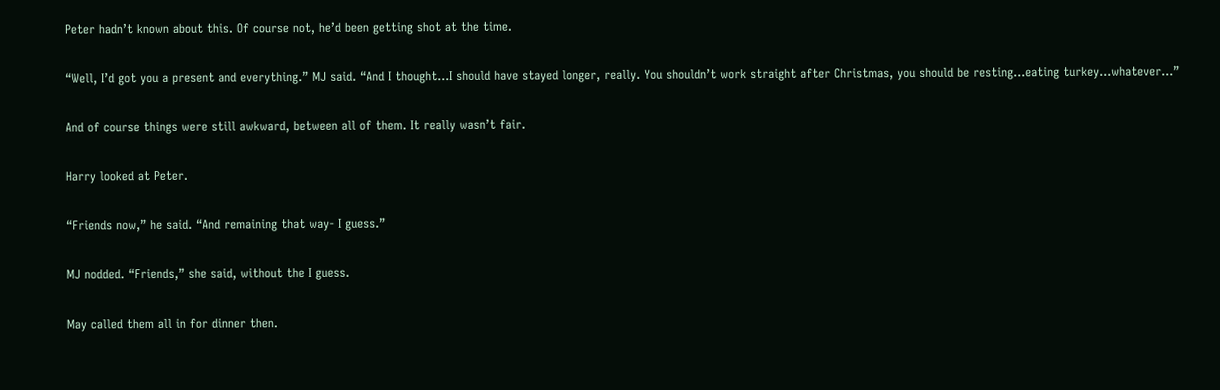Peter hadn’t known about this. Of course not, he’d been getting shot at the time.

“Well, I’d got you a present and everything.” MJ said. “And I thought…I should have stayed longer, really. You shouldn’t work straight after Christmas, you should be resting…eating turkey…whatever…”

And of course things were still awkward, between all of them. It really wasn’t fair.

Harry looked at Peter.

“Friends now,” he said. “And remaining that way- I guess.”

MJ nodded. “Friends,” she said, without the I guess.

May called them all in for dinner then.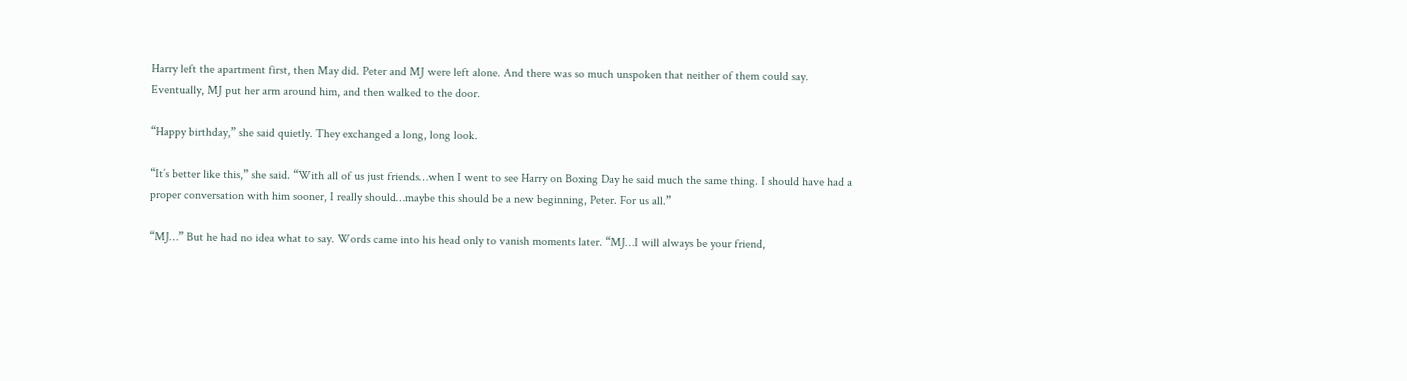Harry left the apartment first, then May did. Peter and MJ were left alone. And there was so much unspoken that neither of them could say. Eventually, MJ put her arm around him, and then walked to the door.

“Happy birthday,” she said quietly. They exchanged a long, long look.

“It’s better like this,” she said. “With all of us just friends…when I went to see Harry on Boxing Day he said much the same thing. I should have had a proper conversation with him sooner, I really should…maybe this should be a new beginning, Peter. For us all.”

“MJ…” But he had no idea what to say. Words came into his head only to vanish moments later. “MJ…I will always be your friend,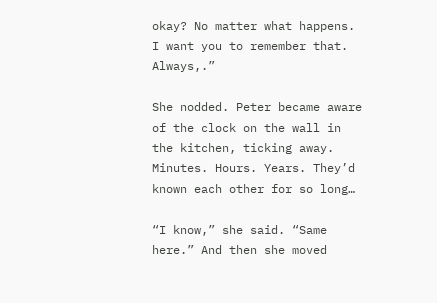okay? No matter what happens. I want you to remember that. Always,.”

She nodded. Peter became aware of the clock on the wall in the kitchen, ticking away. Minutes. Hours. Years. They’d known each other for so long…

“I know,” she said. “Same here.” And then she moved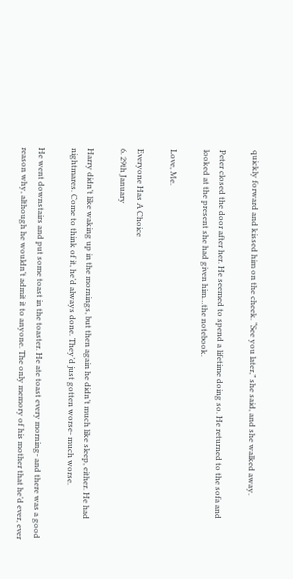quickly forward and kissed him on the cheek. “See you later,” she said, and she walked away.

Peter closed the door after her. He seemed to spend a lifetime doing so. He returned to the sofa and looked at the present she had given him…the notebook.

Love, Me.

Everyone Has A Choice
6. 29th January

Harry didn’t like waking up in the mornings, but then again he didn’t much like sleep, either. He had nightmares. Come to think of it, he’d always done. They’d just gotten worse- much worse.

He went downstairs and put some toast in the toaster. He ate toast every morning- and there was a good reason why, although he wouldn’t admit it to anyone. The only memory of his mother that he’d ever, ever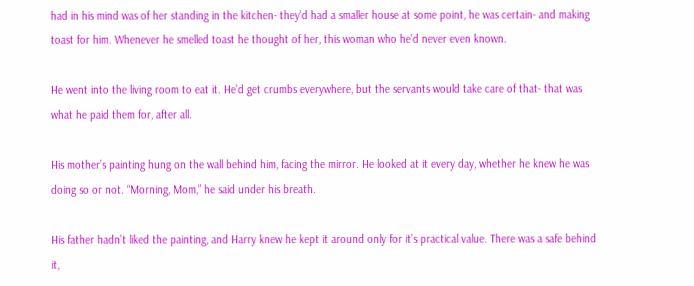had in his mind was of her standing in the kitchen- they’d had a smaller house at some point, he was certain- and making toast for him. Whenever he smelled toast he thought of her, this woman who he’d never even known.

He went into the living room to eat it. He’d get crumbs everywhere, but the servants would take care of that- that was what he paid them for, after all.

His mother’s painting hung on the wall behind him, facing the mirror. He looked at it every day, whether he knew he was doing so or not. “Morning, Mom,” he said under his breath.

His father hadn’t liked the painting, and Harry knew he kept it around only for it’s practical value. There was a safe behind it,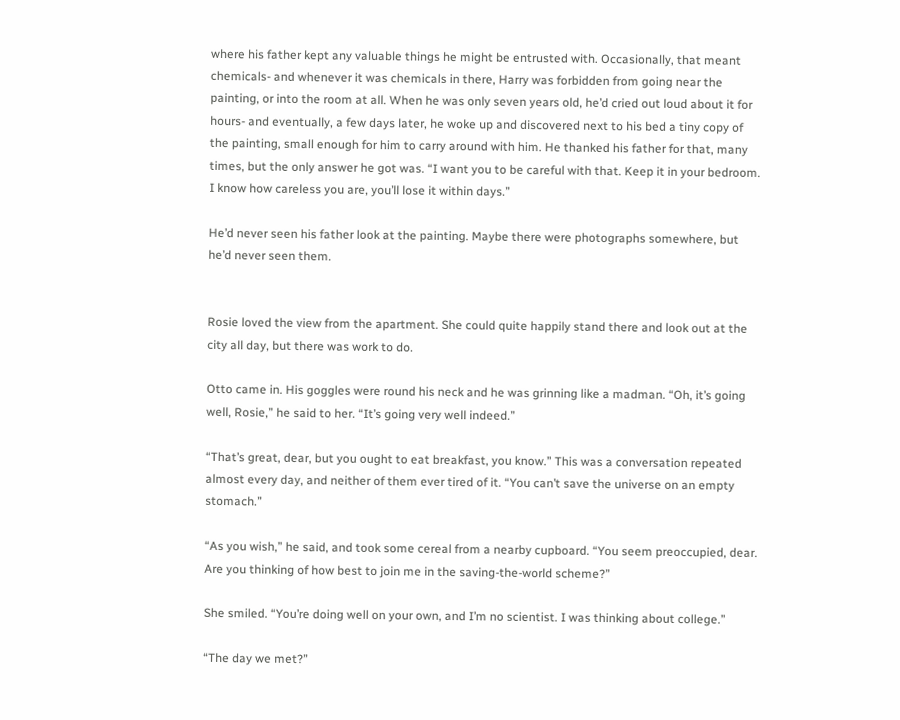where his father kept any valuable things he might be entrusted with. Occasionally, that meant chemicals- and whenever it was chemicals in there, Harry was forbidden from going near the painting, or into the room at all. When he was only seven years old, he’d cried out loud about it for hours- and eventually, a few days later, he woke up and discovered next to his bed a tiny copy of the painting, small enough for him to carry around with him. He thanked his father for that, many times, but the only answer he got was. “I want you to be careful with that. Keep it in your bedroom. I know how careless you are, you’ll lose it within days.”

He’d never seen his father look at the painting. Maybe there were photographs somewhere, but he’d never seen them.


Rosie loved the view from the apartment. She could quite happily stand there and look out at the city all day, but there was work to do.

Otto came in. His goggles were round his neck and he was grinning like a madman. “Oh, it’s going well, Rosie,” he said to her. “It’s going very well indeed.”

“That’s great, dear, but you ought to eat breakfast, you know.” This was a conversation repeated almost every day, and neither of them ever tired of it. “You can’t save the universe on an empty stomach.”

“As you wish,” he said, and took some cereal from a nearby cupboard. “You seem preoccupied, dear. Are you thinking of how best to join me in the saving-the-world scheme?”

She smiled. “You’re doing well on your own, and I’m no scientist. I was thinking about college.”

“The day we met?”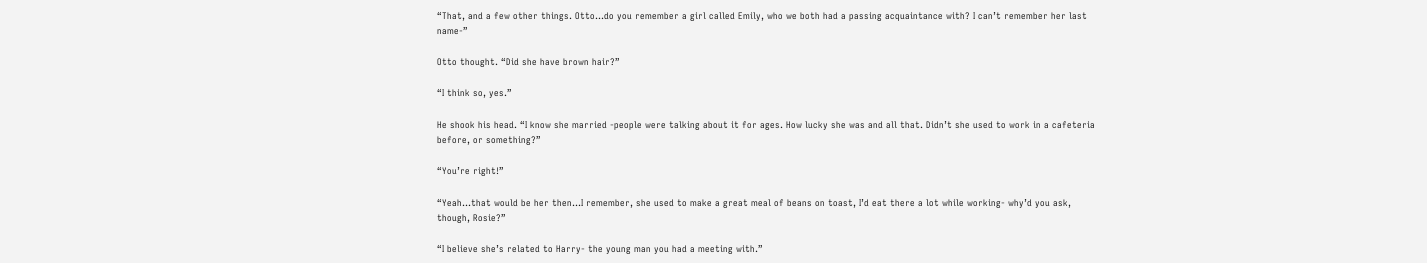“That, and a few other things. Otto…do you remember a girl called Emily, who we both had a passing acquaintance with? I can’t remember her last name-”

Otto thought. “Did she have brown hair?”

“I think so, yes.”

He shook his head. “I know she married -people were talking about it for ages. How lucky she was and all that. Didn’t she used to work in a cafeteria before, or something?”

“You’re right!”

“Yeah…that would be her then…I remember, she used to make a great meal of beans on toast, I’d eat there a lot while working- why’d you ask, though, Rosie?”

“I believe she’s related to Harry- the young man you had a meeting with.”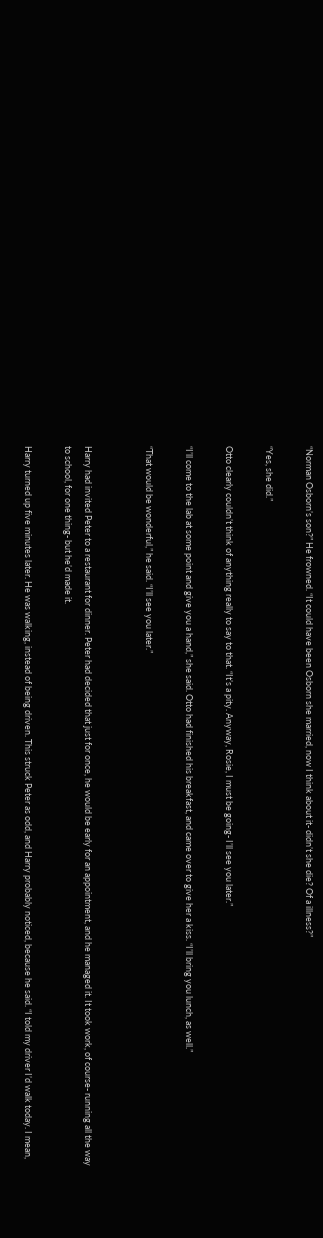“Norman Osborn’s son?” He frowned. “It could have been Osborn she married, now I think about it- didn’t she die? Of a illness?”

“Yes, she did.”

Otto clearly couldn’t think of anything really to say to that. “It’s a pity. Anyway, Rosie, I must be going- I’ll see you later.”

“I’ll come to the lab at some point and give you a hand,” she said. Otto had finished his breakfast, and came over to give her a kiss. “I’ll bring you lunch, as well.”

“That would be wonderful,” he said. “I’ll see you later.”


Harry had invited Peter to a restaurant for dinner. Peter had decided that just for once, he would be early for an appointment, and he managed it. It took work, of course- running all the way to school, for one thing- but he’d made it.

Harry turned up five minutes later. He was walking, instead of being driven. This struck Peter as odd, and Harry probably noticed, because he said. “I told my driver I’d walk today. I mean,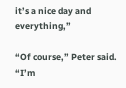it’s a nice day and everything,”

“Of course,” Peter said. “I’m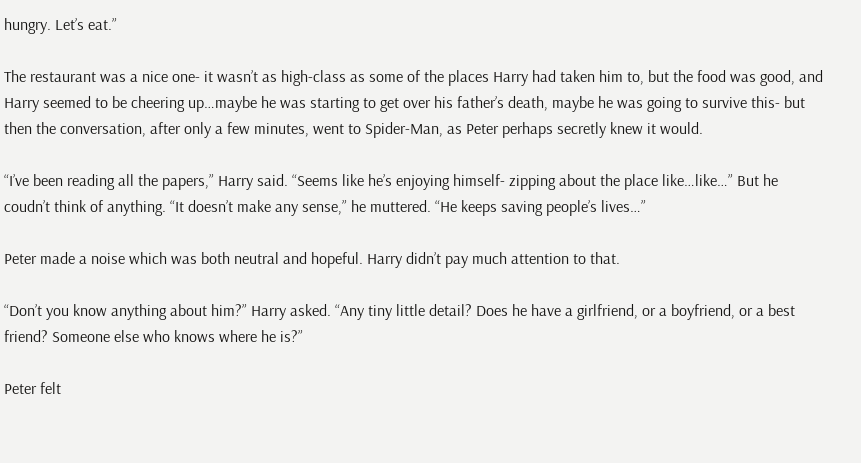hungry. Let’s eat.”

The restaurant was a nice one- it wasn’t as high-class as some of the places Harry had taken him to, but the food was good, and Harry seemed to be cheering up…maybe he was starting to get over his father’s death, maybe he was going to survive this- but then the conversation, after only a few minutes, went to Spider-Man, as Peter perhaps secretly knew it would.

“I’ve been reading all the papers,” Harry said. “Seems like he’s enjoying himself- zipping about the place like…like…” But he coudn’t think of anything. “It doesn’t make any sense,” he muttered. “He keeps saving people’s lives…”

Peter made a noise which was both neutral and hopeful. Harry didn’t pay much attention to that.

“Don’t you know anything about him?” Harry asked. “Any tiny little detail? Does he have a girlfriend, or a boyfriend, or a best friend? Someone else who knows where he is?”

Peter felt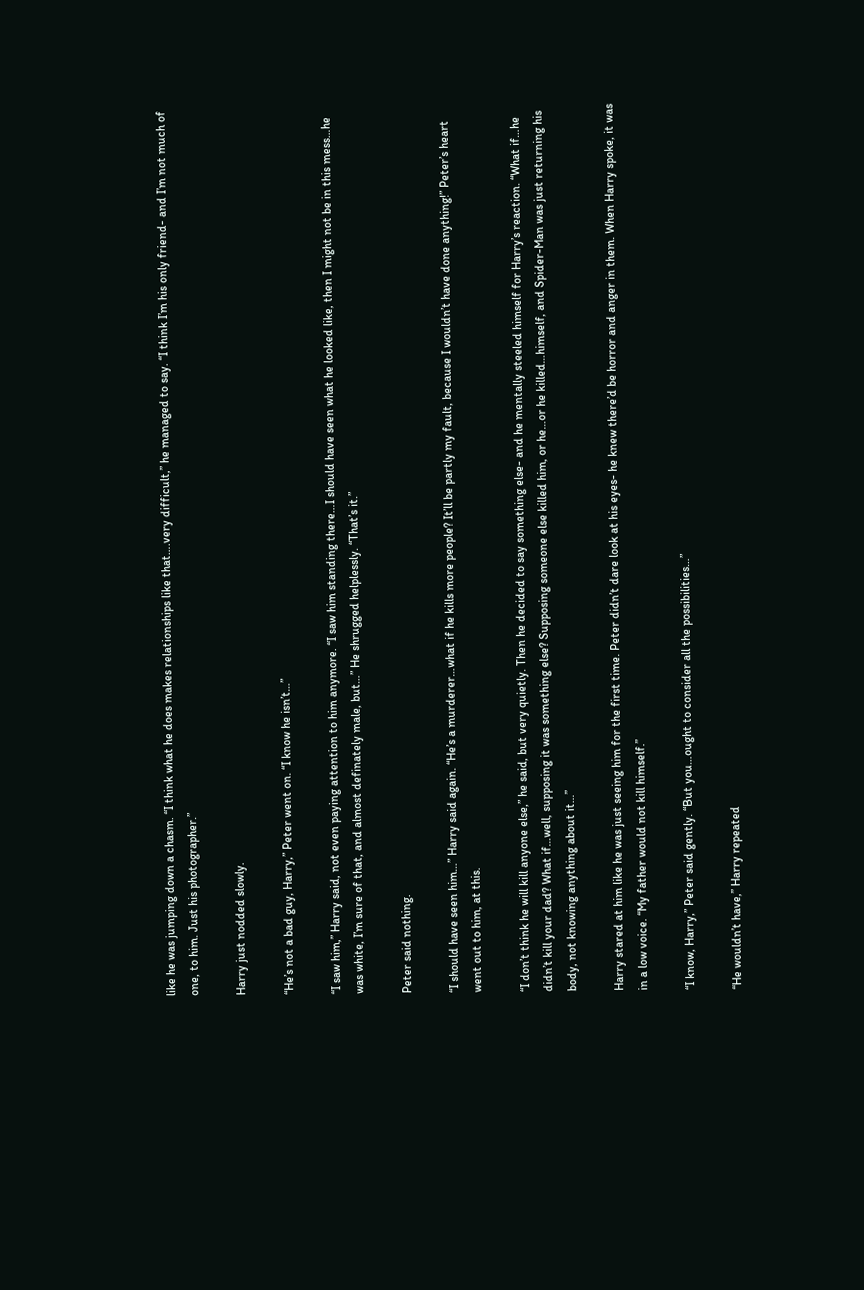like he was jumping down a chasm. “I think what he does makes relationships like that….very difficult,” he managed to say. “I think I’m his only friend- and I’m not much of one, to him. Just his photographer.”

Harry just nodded slowly.

“He’s not a bad guy, Harry,” Peter went on. “I know he isn’t…”

“I saw him,” Harry said, not even paying attention to him anymore. “I saw him standing there…I should have seen what he looked like, then I might not be in this mess…he was white, I’m sure of that, and almost definately male, but…” He shrugged helplessly. “That’s it.”

Peter said nothing.

“I should have seen him…” Harry said again. “He’s a murderer…what if he kills more people? It’ll be partly my fault, because I wouldn’t have done anything!” Peter’s heart went out to him, at this.

“I don’t think he will kill anyone else,” he said, but very quietly. Then he decided to say something else- and he mentally steeled himself for Harry’s reaction. “What if…he didn’t kill your dad? What if…well, supposing it was something else? Supposing someone else killed him, or he…or he killed…himself, and Spider-Man was just returning his body, not knowing anything about it…”

Harry stared at him like he was just seeing him for the first time. Peter didn’t dare look at his eyes- he knew there’d be horror and anger in them. When Harry spoke, it was in a low voice. “My father would not kill himself.”

“I know, Harry,” Peter said gently. “But you…ought to consider all the possibilities…”

“He wouldn’t have,” Harry repeated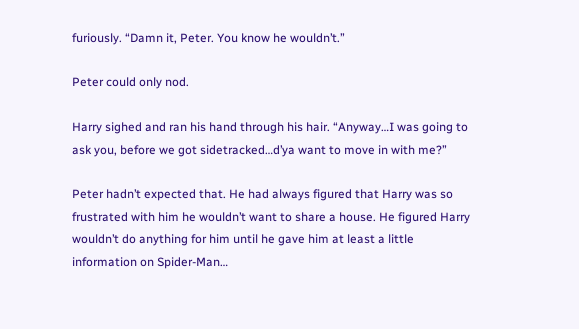furiously. “Damn it, Peter. You know he wouldn’t.”

Peter could only nod.

Harry sighed and ran his hand through his hair. “Anyway…I was going to ask you, before we got sidetracked…d’ya want to move in with me?”

Peter hadn’t expected that. He had always figured that Harry was so frustrated with him he wouldn’t want to share a house. He figured Harry wouldn’t do anything for him until he gave him at least a little information on Spider-Man…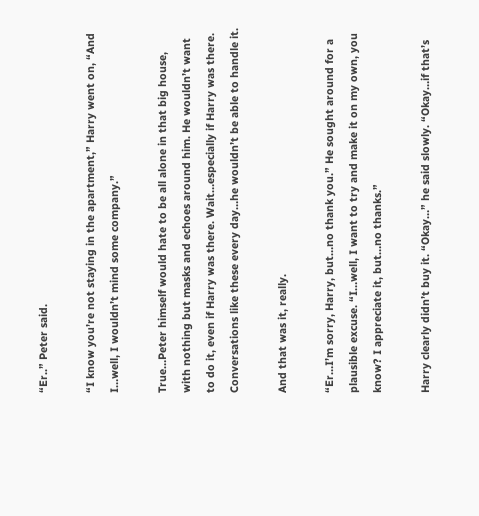“Er..” Peter said.

“I know you’re not staying in the apartment,” Harry went on, “And I…well, I wouldn’t mind some company.”

True…Peter himself would hate to be all alone in that big house, with nothing but masks and echoes around him. He wouldn’t want to do it, even if Harry was there. Wait…especially if Harry was there. Conversations like these every day…he wouldn’t be able to handle it.

And that was it, really.

“Er…I’m sorry, Harry, but…no thank you.” He sought around for a plausible excuse. “I…well, I want to try and make it on my own, you know? I appreciate it, but…no thanks.”

Harry clearly didn’t buy it. “Okay…” he said slowly. “Okay…if that’s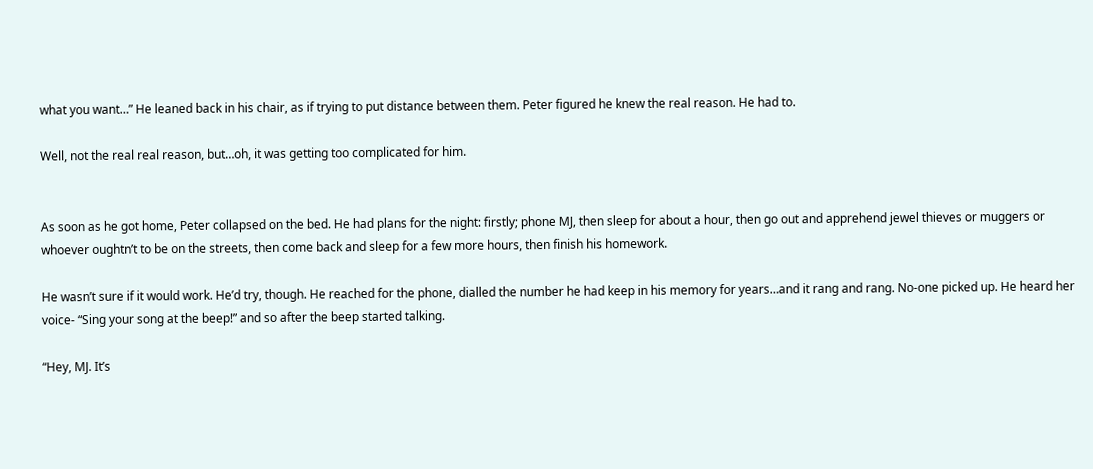what you want…” He leaned back in his chair, as if trying to put distance between them. Peter figured he knew the real reason. He had to.

Well, not the real real reason, but…oh, it was getting too complicated for him.


As soon as he got home, Peter collapsed on the bed. He had plans for the night: firstly; phone MJ, then sleep for about a hour, then go out and apprehend jewel thieves or muggers or whoever oughtn’t to be on the streets, then come back and sleep for a few more hours, then finish his homework.

He wasn’t sure if it would work. He’d try, though. He reached for the phone, dialled the number he had keep in his memory for years…and it rang and rang. No-one picked up. He heard her voice- “Sing your song at the beep!” and so after the beep started talking.

“Hey, MJ. It’s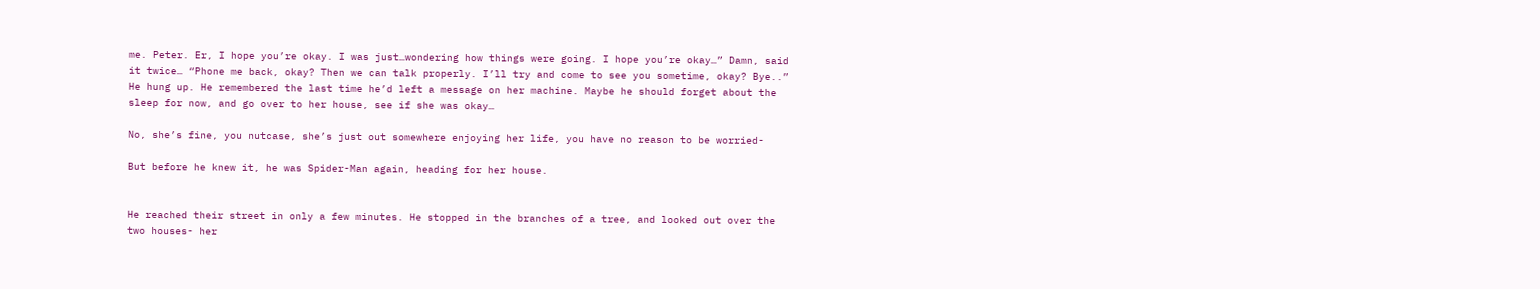me. Peter. Er, I hope you’re okay. I was just…wondering how things were going. I hope you’re okay…” Damn, said it twice… “Phone me back, okay? Then we can talk properly. I’ll try and come to see you sometime, okay? Bye..” He hung up. He remembered the last time he’d left a message on her machine. Maybe he should forget about the sleep for now, and go over to her house, see if she was okay…

No, she’s fine, you nutcase, she’s just out somewhere enjoying her life, you have no reason to be worried-

But before he knew it, he was Spider-Man again, heading for her house.


He reached their street in only a few minutes. He stopped in the branches of a tree, and looked out over the two houses- her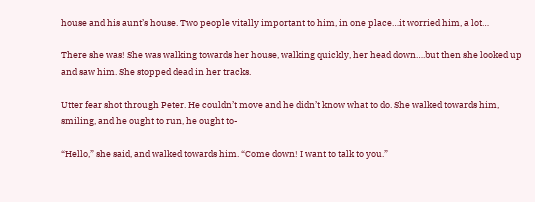house and his aunt’s house. Two people vitally important to him, in one place…it worried him, a lot…

There she was! She was walking towards her house, walking quickly, her head down….but then she looked up and saw him. She stopped dead in her tracks.

Utter fear shot through Peter. He couldn’t move and he didn’t know what to do. She walked towards him, smiling, and he ought to run, he ought to-

“Hello,” she said, and walked towards him. “Come down! I want to talk to you.”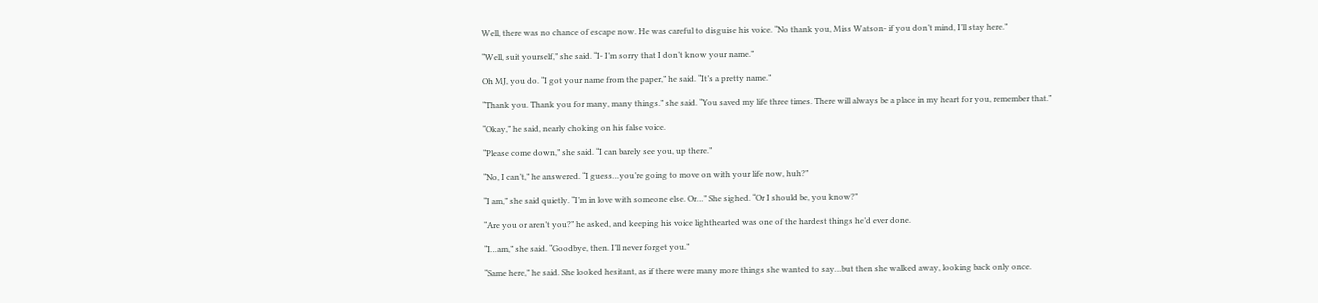Well, there was no chance of escape now. He was careful to disguise his voice. “No thank you, Miss Watson- if you don’t mind, I’ll stay here.”

“Well, suit yourself,” she said. “I- I’m sorry that I don’t know your name.”

Oh MJ, you do. “I got your name from the paper,” he said. “It’s a pretty name.”

“Thank you. Thank you for many, many things.” she said. “You saved my life three times. There will always be a place in my heart for you, remember that.”

“Okay,” he said, nearly choking on his false voice.

“Please come down,” she said. “I can barely see you, up there.”

“No, I can’t,” he answered. “I guess…you’re going to move on with your life now, huh?”

“I am,” she said quietly. “I’m in love with someone else. Or…” She sighed. “Or I should be, you know?”

“Are you or aren’t you?” he asked, and keeping his voice lighthearted was one of the hardest things he’d ever done.

“I…am,” she said. “Goodbye, then. I’ll never forget you.”

“Same here,” he said. She looked hesitant, as if there were many more things she wanted to say…but then she walked away, looking back only once.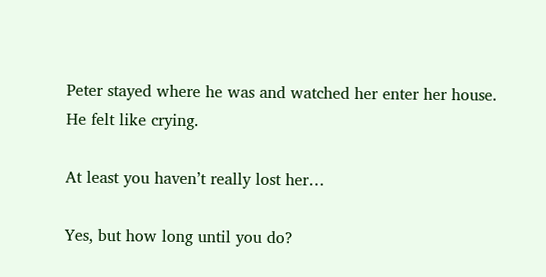Peter stayed where he was and watched her enter her house. He felt like crying.

At least you haven’t really lost her…

Yes, but how long until you do?